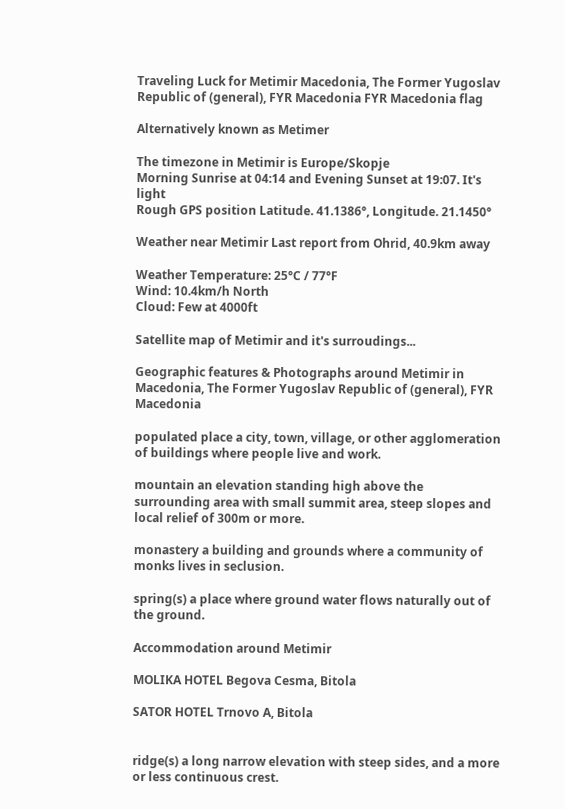Traveling Luck for Metimir Macedonia, The Former Yugoslav Republic of (general), FYR Macedonia FYR Macedonia flag

Alternatively known as Metimer

The timezone in Metimir is Europe/Skopje
Morning Sunrise at 04:14 and Evening Sunset at 19:07. It's light
Rough GPS position Latitude. 41.1386°, Longitude. 21.1450°

Weather near Metimir Last report from Ohrid, 40.9km away

Weather Temperature: 25°C / 77°F
Wind: 10.4km/h North
Cloud: Few at 4000ft

Satellite map of Metimir and it's surroudings...

Geographic features & Photographs around Metimir in Macedonia, The Former Yugoslav Republic of (general), FYR Macedonia

populated place a city, town, village, or other agglomeration of buildings where people live and work.

mountain an elevation standing high above the surrounding area with small summit area, steep slopes and local relief of 300m or more.

monastery a building and grounds where a community of monks lives in seclusion.

spring(s) a place where ground water flows naturally out of the ground.

Accommodation around Metimir

MOLIKA HOTEL Begova Cesma, Bitola

SATOR HOTEL Trnovo A, Bitola


ridge(s) a long narrow elevation with steep sides, and a more or less continuous crest.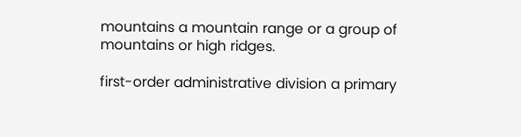mountains a mountain range or a group of mountains or high ridges.

first-order administrative division a primary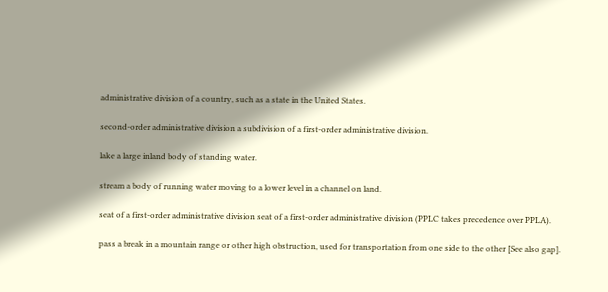administrative division of a country, such as a state in the United States.

second-order administrative division a subdivision of a first-order administrative division.

lake a large inland body of standing water.

stream a body of running water moving to a lower level in a channel on land.

seat of a first-order administrative division seat of a first-order administrative division (PPLC takes precedence over PPLA).

pass a break in a mountain range or other high obstruction, used for transportation from one side to the other [See also gap].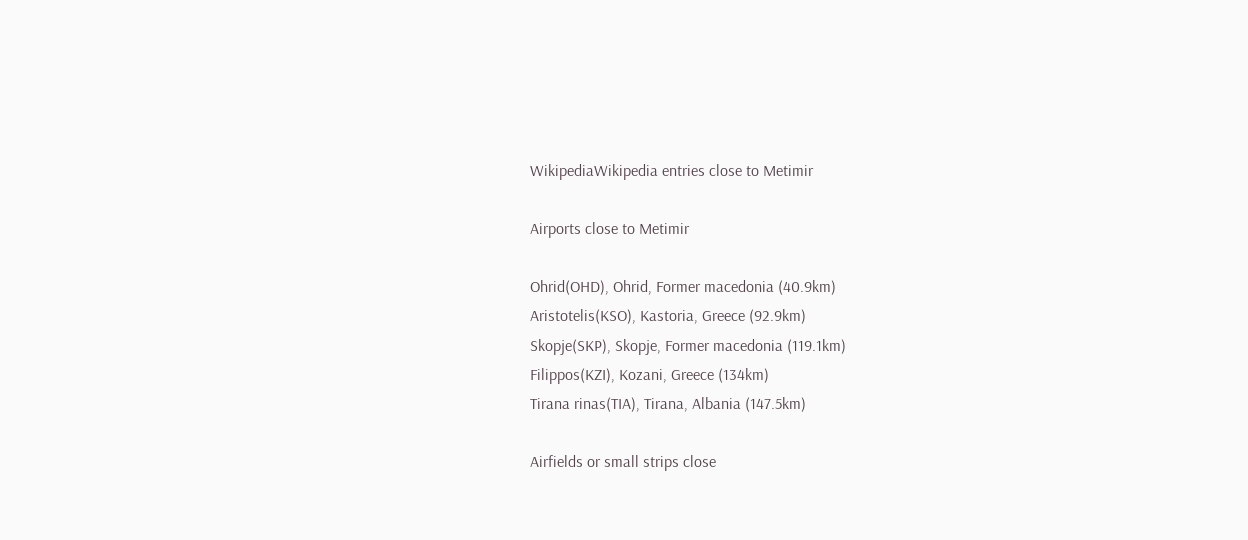WikipediaWikipedia entries close to Metimir

Airports close to Metimir

Ohrid(OHD), Ohrid, Former macedonia (40.9km)
Aristotelis(KSO), Kastoria, Greece (92.9km)
Skopje(SKP), Skopje, Former macedonia (119.1km)
Filippos(KZI), Kozani, Greece (134km)
Tirana rinas(TIA), Tirana, Albania (147.5km)

Airfields or small strips close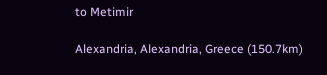to Metimir

Alexandria, Alexandria, Greece (150.7km)